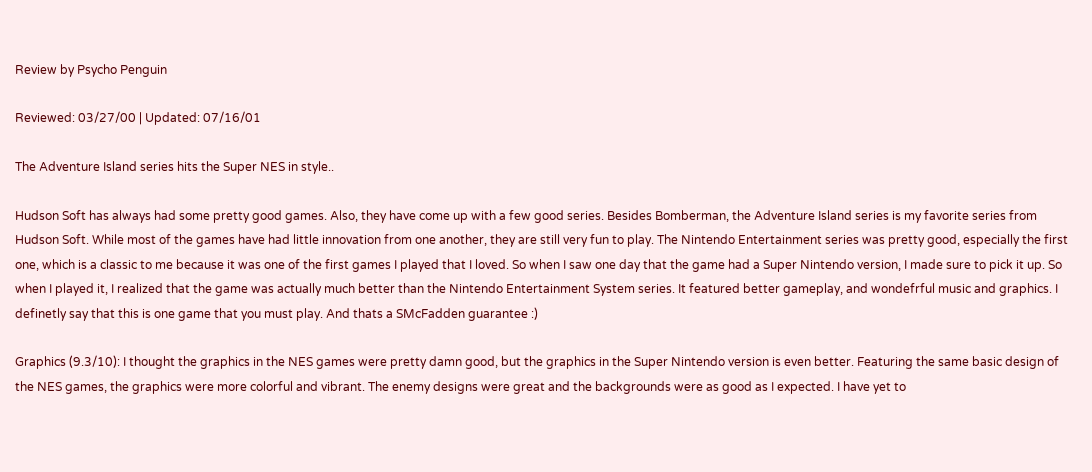Review by Psycho Penguin

Reviewed: 03/27/00 | Updated: 07/16/01

The Adventure Island series hits the Super NES in style..

Hudson Soft has always had some pretty good games. Also, they have come up with a few good series. Besides Bomberman, the Adventure Island series is my favorite series from Hudson Soft. While most of the games have had little innovation from one another, they are still very fun to play. The Nintendo Entertainment series was pretty good, especially the first one, which is a classic to me because it was one of the first games I played that I loved. So when I saw one day that the game had a Super Nintendo version, I made sure to pick it up. So when I played it, I realized that the game was actually much better than the Nintendo Entertainment System series. It featured better gameplay, and wondefrful music and graphics. I definetly say that this is one game that you must play. And thats a SMcFadden guarantee :)

Graphics (9.3/10): I thought the graphics in the NES games were pretty damn good, but the graphics in the Super Nintendo version is even better. Featuring the same basic design of the NES games, the graphics were more colorful and vibrant. The enemy designs were great and the backgrounds were as good as I expected. I have yet to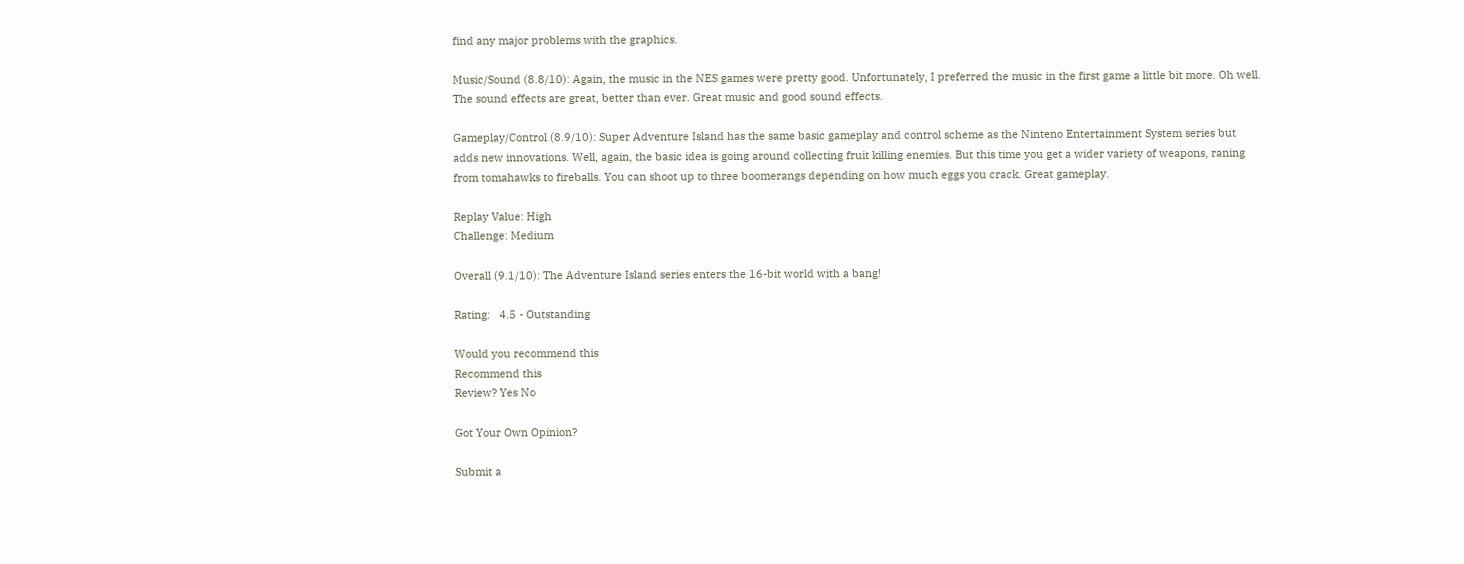find any major problems with the graphics.

Music/Sound (8.8/10): Again, the music in the NES games were pretty good. Unfortunately, I preferred the music in the first game a little bit more. Oh well. The sound effects are great, better than ever. Great music and good sound effects.

Gameplay/Control (8.9/10): Super Adventure Island has the same basic gameplay and control scheme as the Ninteno Entertainment System series but adds new innovations. Well, again, the basic idea is going around collecting fruit killing enemies. But this time you get a wider variety of weapons, raning from tomahawks to fireballs. You can shoot up to three boomerangs depending on how much eggs you crack. Great gameplay.

Replay Value: High
Challenge: Medium

Overall (9.1/10): The Adventure Island series enters the 16-bit world with a bang!

Rating:   4.5 - Outstanding

Would you recommend this
Recommend this
Review? Yes No

Got Your Own Opinion?

Submit a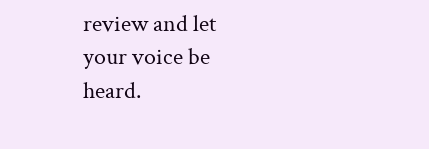review and let your voice be heard.